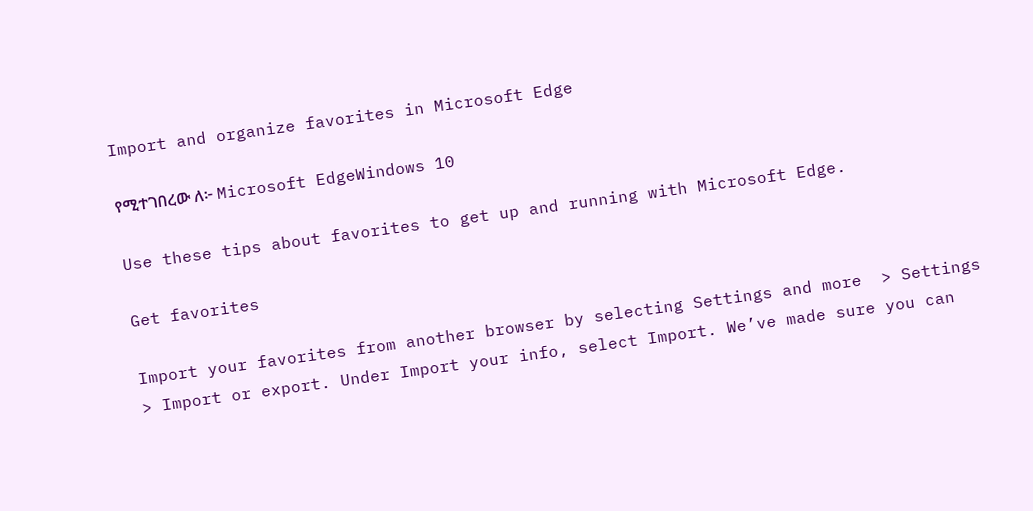Import and organize favorites in Microsoft Edge

የሚተገበረው ለ፦ Microsoft EdgeWindows 10

Use these tips about favorites to get up and running with Microsoft Edge.

Get favorites

Import your favorites from another browser by selecting Settings and more  > Settings  > Import or export. Under Import your info, select Import. We’ve made sure you can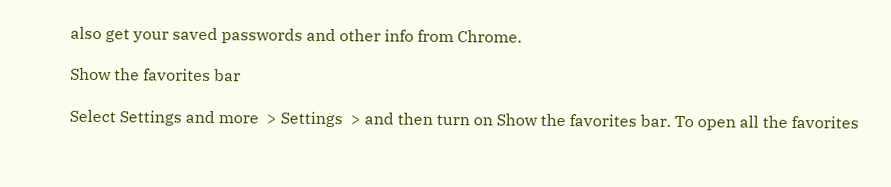also get your saved passwords and other info from Chrome.

Show the favorites bar

Select Settings and more  > Settings  > and then turn on Show the favorites bar. To open all the favorites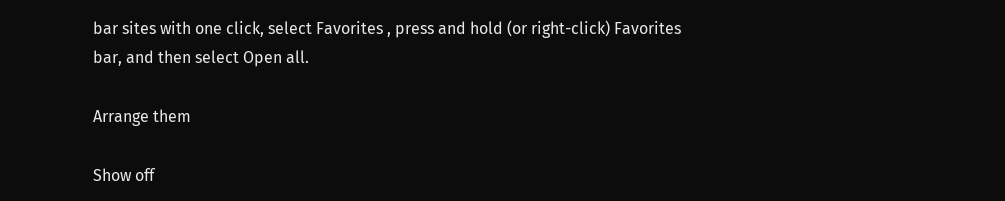bar sites with one click, select Favorites , press and hold (or right-click) Favorites bar, and then select Open all.

Arrange them

Show off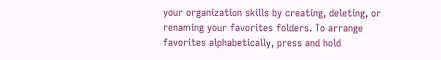your organization skills by creating, deleting, or renaming your favorites folders. To arrange favorites alphabetically, press and hold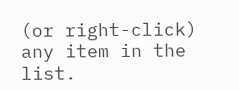(or right-click) any item in the list.